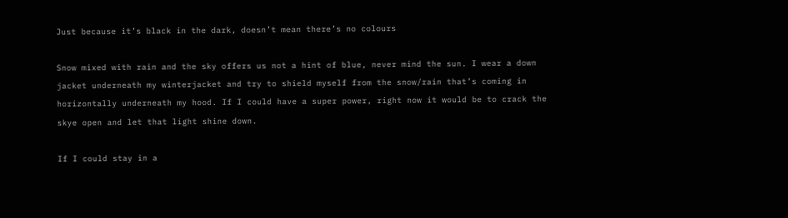Just because it’s black in the dark, doesn’t mean there’s no colours

Snow mixed with rain and the sky offers us not a hint of blue, never mind the sun. I wear a down jacket underneath my winterjacket and try to shield myself from the snow/rain that’s coming in horizontally underneath my hood. If I could have a super power, right now it would be to crack the skye open and let that light shine down.

If I could stay in a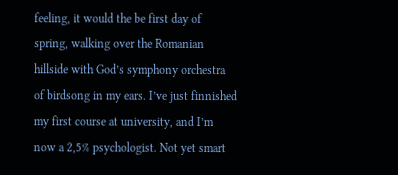feeling, it would the be first day of spring, walking over the Romanian hillside with God’s symphony orchestra of birdsong in my ears. I’ve just finnished my first course at university, and I’m now a 2,5% psychologist. Not yet smart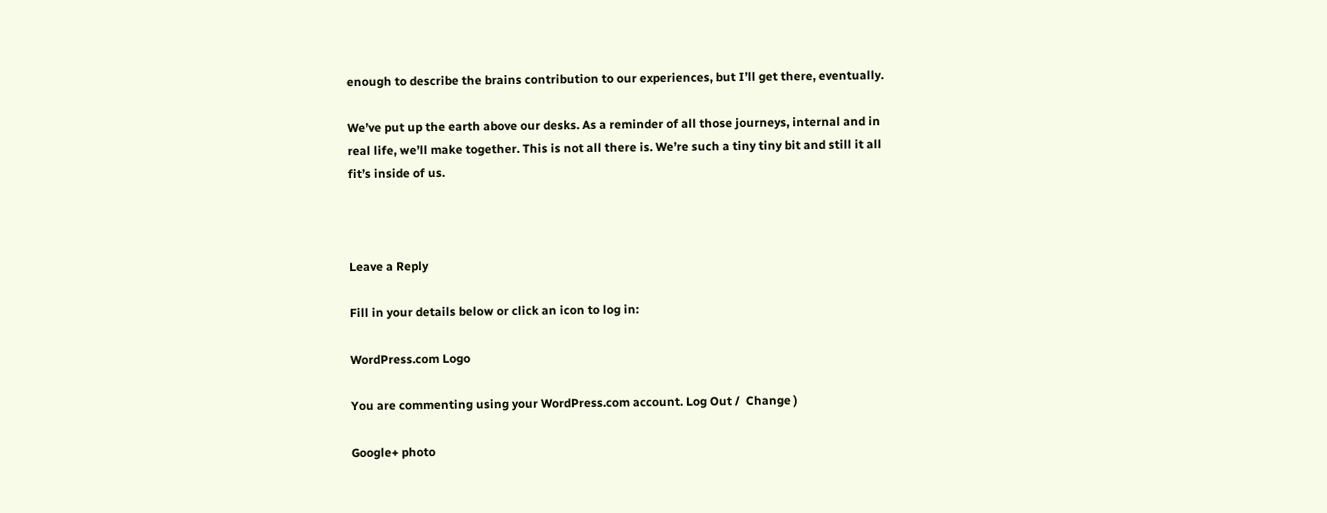enough to describe the brains contribution to our experiences, but I’ll get there, eventually.

We’ve put up the earth above our desks. As a reminder of all those journeys, internal and in real life, we’ll make together. This is not all there is. We’re such a tiny tiny bit and still it all fit’s inside of us.



Leave a Reply

Fill in your details below or click an icon to log in:

WordPress.com Logo

You are commenting using your WordPress.com account. Log Out /  Change )

Google+ photo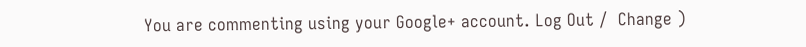You are commenting using your Google+ account. Log Out /  Change )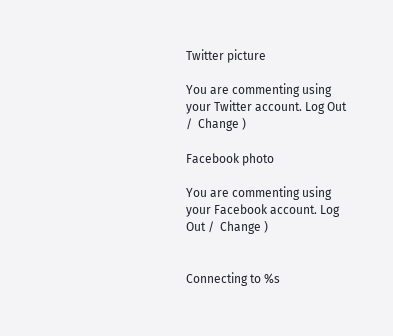Twitter picture

You are commenting using your Twitter account. Log Out /  Change )

Facebook photo

You are commenting using your Facebook account. Log Out /  Change )


Connecting to %s